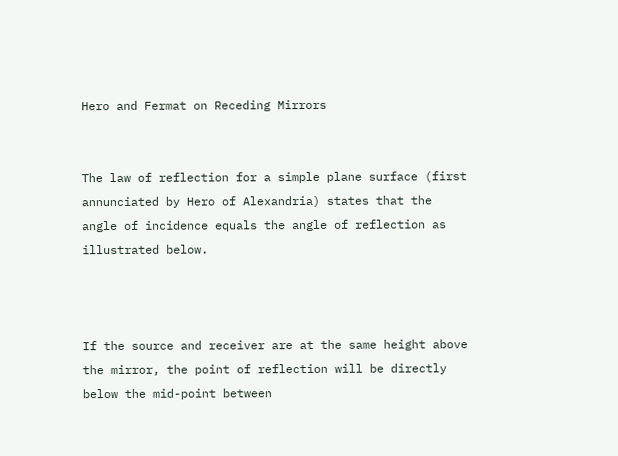Hero and Fermat on Receding Mirrors


The law of reflection for a simple plane surface (first annunciated by Hero of Alexandria) states that the angle of incidence equals the angle of reflection as illustrated below.



If the source and receiver are at the same height above the mirror, the point of reflection will be directly below the mid-point between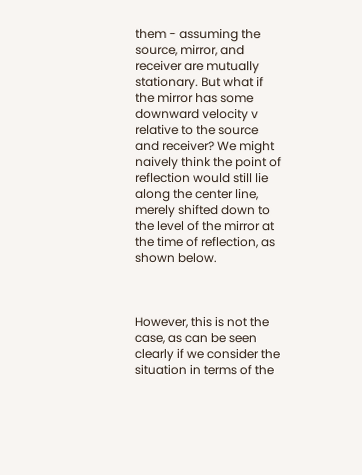them - assuming the source, mirror, and receiver are mutually stationary. But what if the mirror has some downward velocity v relative to the source and receiver? We might naively think the point of reflection would still lie along the center line, merely shifted down to the level of the mirror at the time of reflection, as shown below.



However, this is not the case, as can be seen clearly if we consider the situation in terms of the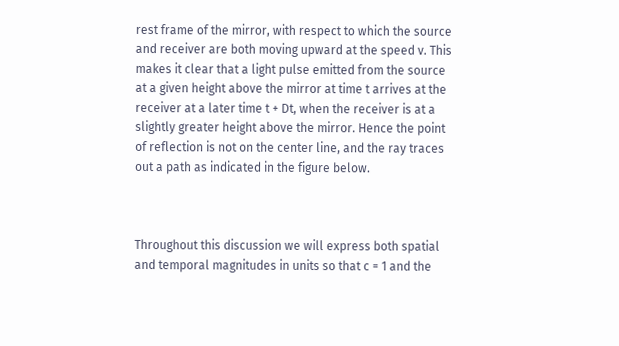rest frame of the mirror, with respect to which the source and receiver are both moving upward at the speed v. This makes it clear that a light pulse emitted from the source at a given height above the mirror at time t arrives at the receiver at a later time t + Dt, when the receiver is at a slightly greater height above the mirror. Hence the point of reflection is not on the center line, and the ray traces out a path as indicated in the figure below.



Throughout this discussion we will express both spatial and temporal magnitudes in units so that c = 1 and the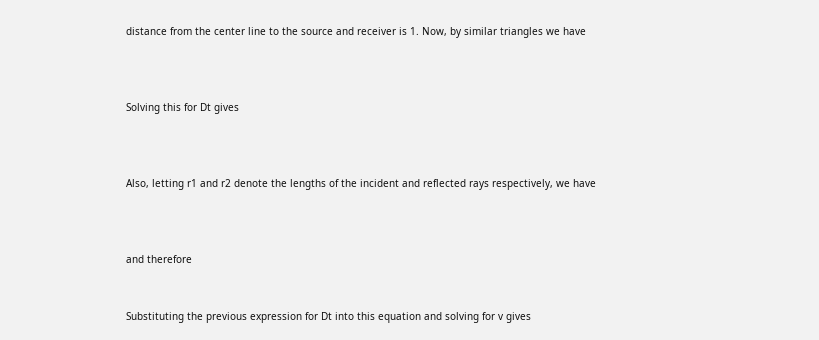distance from the center line to the source and receiver is 1. Now, by similar triangles we have



Solving this for Dt gives



Also, letting r1 and r2 denote the lengths of the incident and reflected rays respectively, we have



and therefore


Substituting the previous expression for Dt into this equation and solving for v gives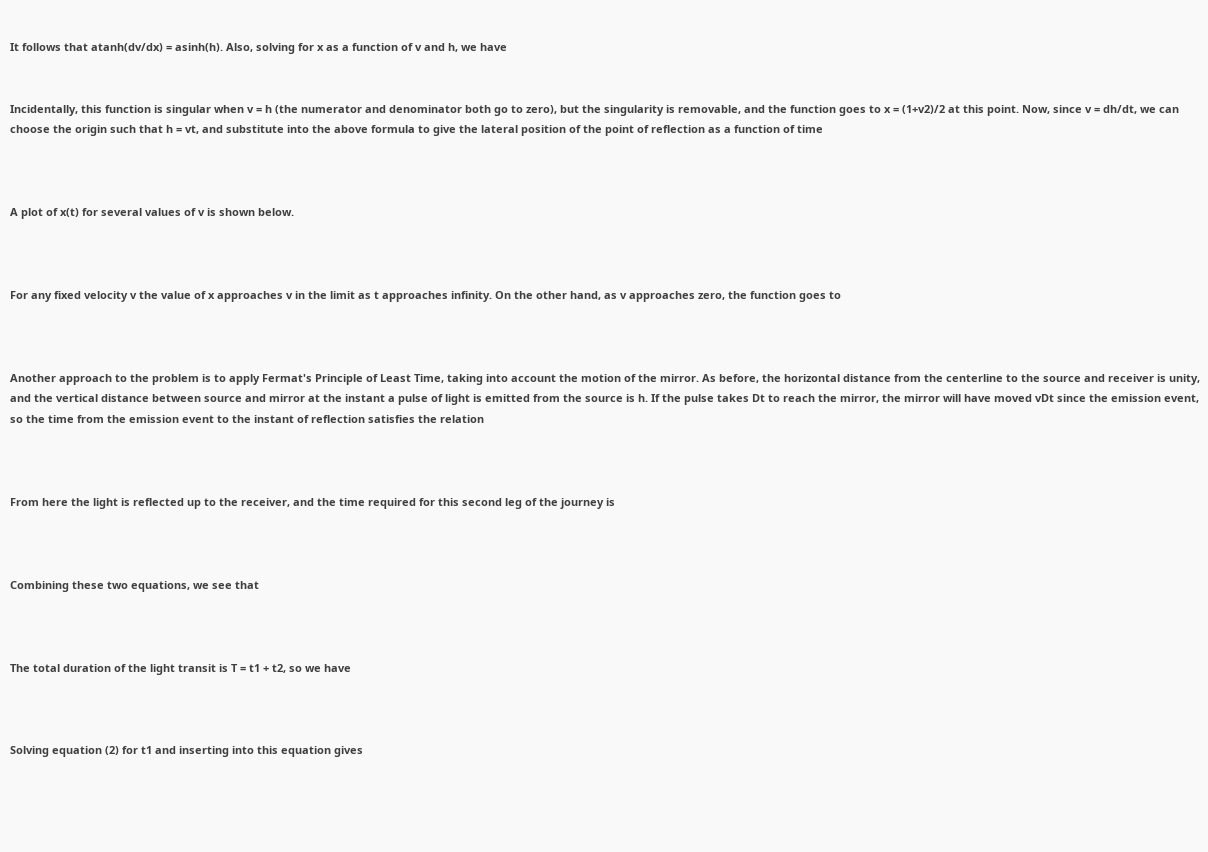It follows that atanh(dv/dx) = asinh(h). Also, solving for x as a function of v and h, we have


Incidentally, this function is singular when v = h (the numerator and denominator both go to zero), but the singularity is removable, and the function goes to x = (1+v2)/2 at this point. Now, since v = dh/dt, we can choose the origin such that h = vt, and substitute into the above formula to give the lateral position of the point of reflection as a function of time



A plot of x(t) for several values of v is shown below.



For any fixed velocity v the value of x approaches v in the limit as t approaches infinity. On the other hand, as v approaches zero, the function goes to



Another approach to the problem is to apply Fermat's Principle of Least Time, taking into account the motion of the mirror. As before, the horizontal distance from the centerline to the source and receiver is unity, and the vertical distance between source and mirror at the instant a pulse of light is emitted from the source is h. If the pulse takes Dt to reach the mirror, the mirror will have moved vDt since the emission event, so the time from the emission event to the instant of reflection satisfies the relation



From here the light is reflected up to the receiver, and the time required for this second leg of the journey is



Combining these two equations, we see that



The total duration of the light transit is T = t1 + t2, so we have



Solving equation (2) for t1 and inserting into this equation gives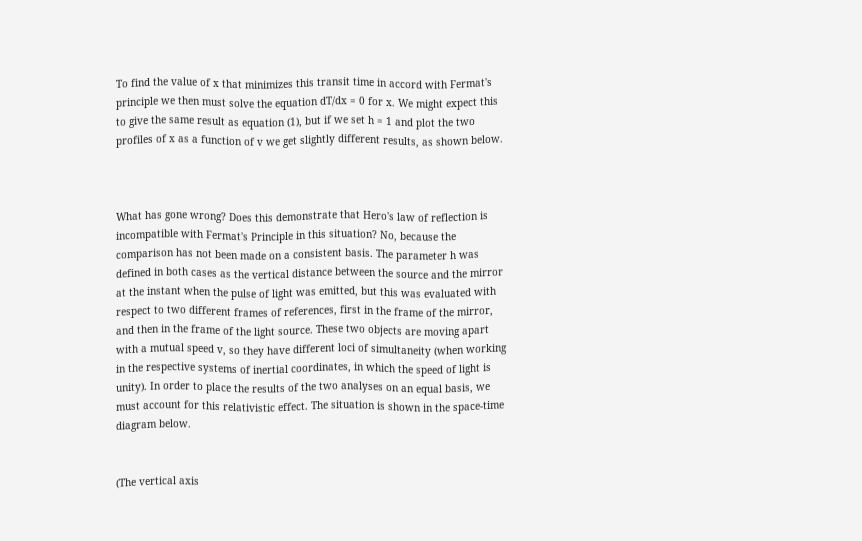To find the value of x that minimizes this transit time in accord with Fermat's principle we then must solve the equation dT/dx = 0 for x. We might expect this to give the same result as equation (1), but if we set h = 1 and plot the two profiles of x as a function of v we get slightly different results, as shown below.



What has gone wrong? Does this demonstrate that Hero's law of reflection is incompatible with Fermat's Principle in this situation? No, because the comparison has not been made on a consistent basis. The parameter h was defined in both cases as the vertical distance between the source and the mirror at the instant when the pulse of light was emitted, but this was evaluated with respect to two different frames of references, first in the frame of the mirror, and then in the frame of the light source. These two objects are moving apart with a mutual speed v, so they have different loci of simultaneity (when working in the respective systems of inertial coordinates, in which the speed of light is unity). In order to place the results of the two analyses on an equal basis, we must account for this relativistic effect. The situation is shown in the space-time diagram below.


(The vertical axis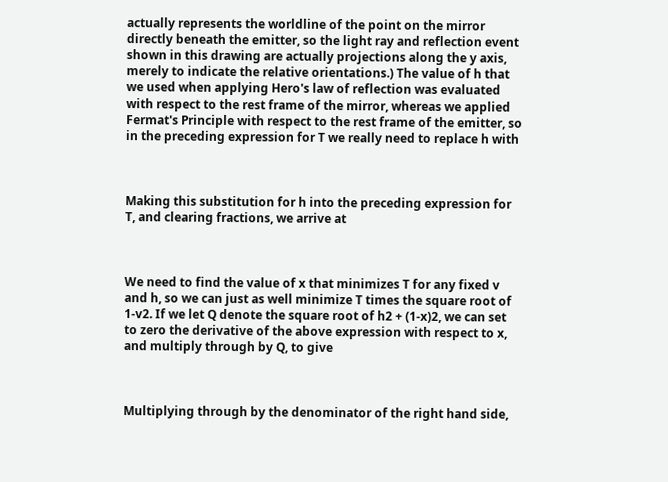actually represents the worldline of the point on the mirror directly beneath the emitter, so the light ray and reflection event shown in this drawing are actually projections along the y axis, merely to indicate the relative orientations.) The value of h that we used when applying Hero's law of reflection was evaluated with respect to the rest frame of the mirror, whereas we applied Fermat's Principle with respect to the rest frame of the emitter, so in the preceding expression for T we really need to replace h with



Making this substitution for h into the preceding expression for T, and clearing fractions, we arrive at



We need to find the value of x that minimizes T for any fixed v and h, so we can just as well minimize T times the square root of 1-v2. If we let Q denote the square root of h2 + (1-x)2, we can set to zero the derivative of the above expression with respect to x, and multiply through by Q, to give



Multiplying through by the denominator of the right hand side,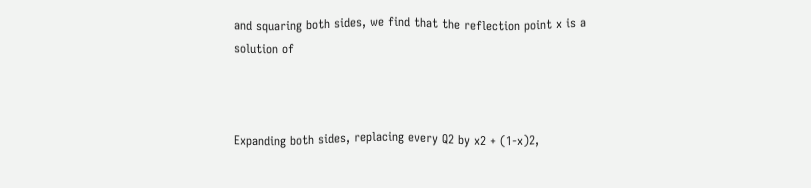and squaring both sides, we find that the reflection point x is a solution of



Expanding both sides, replacing every Q2 by x2 + (1-x)2,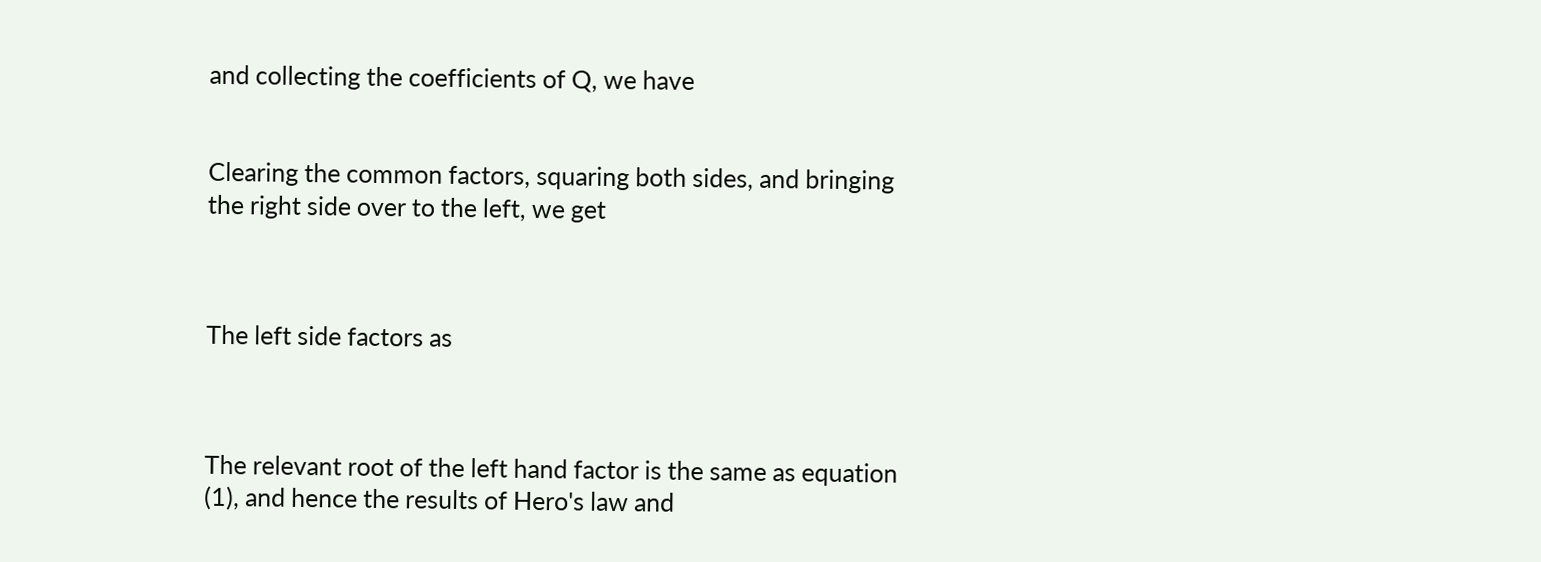and collecting the coefficients of Q, we have


Clearing the common factors, squaring both sides, and bringing the right side over to the left, we get



The left side factors as



The relevant root of the left hand factor is the same as equation (1), and hence the results of Hero's law and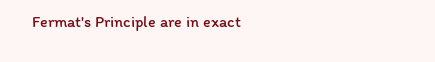Fermat's Principle are in exact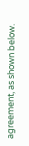agreement, as shown below.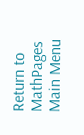Return to MathPages Main Menu